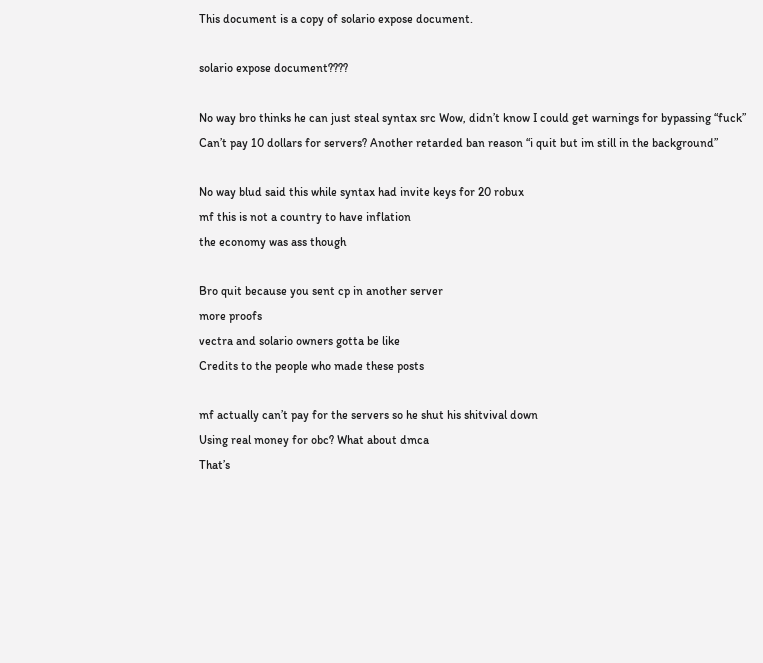This document is a copy of solario expose document.

solario expose document????

No way bro thinks he can just steal syntax src Wow, didn’t know I could get warnings for bypassing “fuck”
Can’t pay 10 dollars for servers? Another retarded ban reason “i quit but im still in the background”

No way blud said this while syntax had invite keys for 20 robux
mf this is not a country to have inflation
the economy was ass though

Bro quit because you sent cp in another server
more proofs
vectra and solario owners gotta be like
Credits to the people who made these posts

mf actually can’t pay for the servers so he shut his shitvival down
Using real money for obc? What about dmca
That’s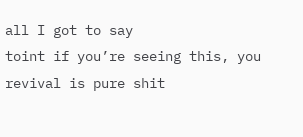all I got to say
toint if you’re seeing this, you revival is pure shit